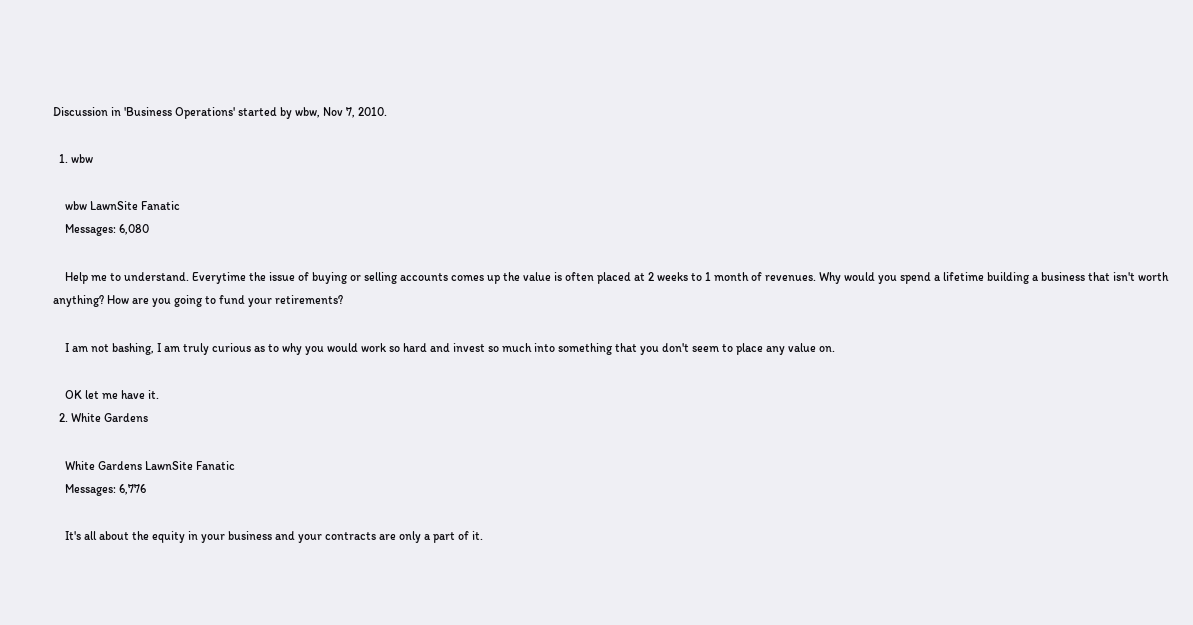Discussion in 'Business Operations' started by wbw, Nov 7, 2010.

  1. wbw

    wbw LawnSite Fanatic
    Messages: 6,080

    Help me to understand. Everytime the issue of buying or selling accounts comes up the value is often placed at 2 weeks to 1 month of revenues. Why would you spend a lifetime building a business that isn't worth anything? How are you going to fund your retirements?

    I am not bashing, I am truly curious as to why you would work so hard and invest so much into something that you don't seem to place any value on.

    OK let me have it.
  2. White Gardens

    White Gardens LawnSite Fanatic
    Messages: 6,776

    It's all about the equity in your business and your contracts are only a part of it.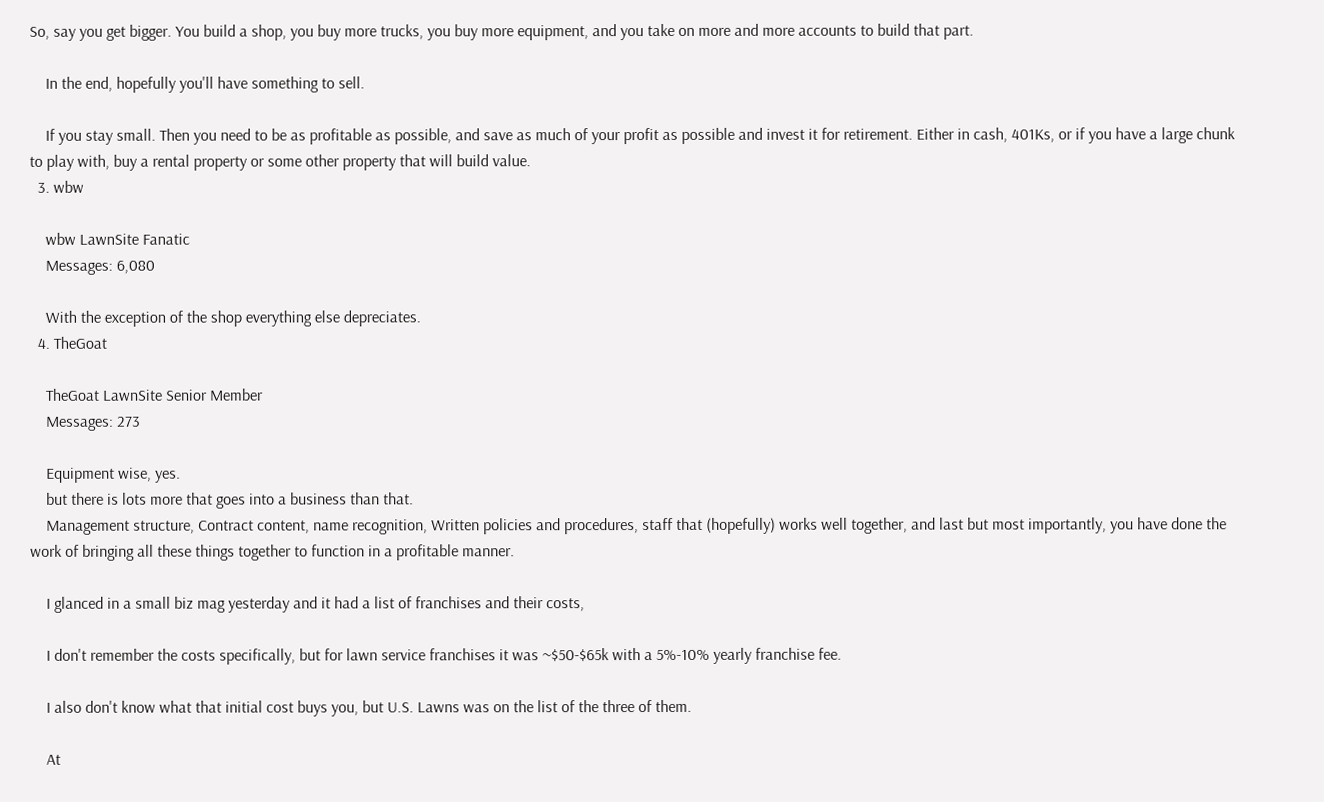So, say you get bigger. You build a shop, you buy more trucks, you buy more equipment, and you take on more and more accounts to build that part.

    In the end, hopefully you'll have something to sell.

    If you stay small. Then you need to be as profitable as possible, and save as much of your profit as possible and invest it for retirement. Either in cash, 401Ks, or if you have a large chunk to play with, buy a rental property or some other property that will build value.
  3. wbw

    wbw LawnSite Fanatic
    Messages: 6,080

    With the exception of the shop everything else depreciates.
  4. TheGoat

    TheGoat LawnSite Senior Member
    Messages: 273

    Equipment wise, yes.
    but there is lots more that goes into a business than that.
    Management structure, Contract content, name recognition, Written policies and procedures, staff that (hopefully) works well together, and last but most importantly, you have done the work of bringing all these things together to function in a profitable manner.

    I glanced in a small biz mag yesterday and it had a list of franchises and their costs,

    I don't remember the costs specifically, but for lawn service franchises it was ~$50-$65k with a 5%-10% yearly franchise fee.

    I also don't know what that initial cost buys you, but U.S. Lawns was on the list of the three of them.

    At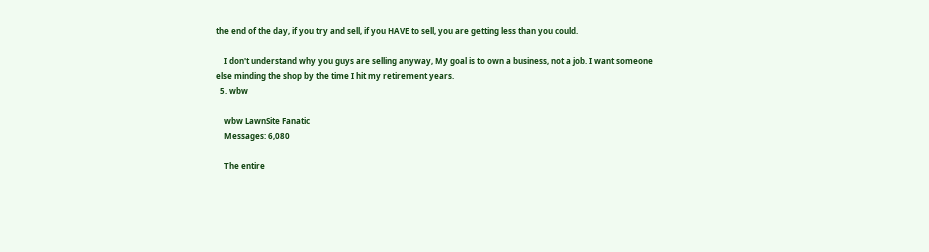the end of the day, if you try and sell, if you HAVE to sell, you are getting less than you could.

    I don't understand why you guys are selling anyway, My goal is to own a business, not a job. I want someone else minding the shop by the time I hit my retirement years.
  5. wbw

    wbw LawnSite Fanatic
    Messages: 6,080

    The entire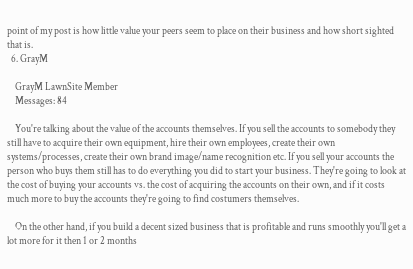point of my post is how little value your peers seem to place on their business and how short sighted that is.
  6. GrayM

    GrayM LawnSite Member
    Messages: 84

    You're talking about the value of the accounts themselves. If you sell the accounts to somebody they still have to acquire their own equipment, hire their own employees, create their own systems/processes, create their own brand image/name recognition etc. If you sell your accounts the person who buys them still has to do everything you did to start your business. They're going to look at the cost of buying your accounts vs. the cost of acquiring the accounts on their own, and if it costs much more to buy the accounts they're going to find costumers themselves.

    On the other hand, if you build a decent sized business that is profitable and runs smoothly you'll get a lot more for it then 1 or 2 months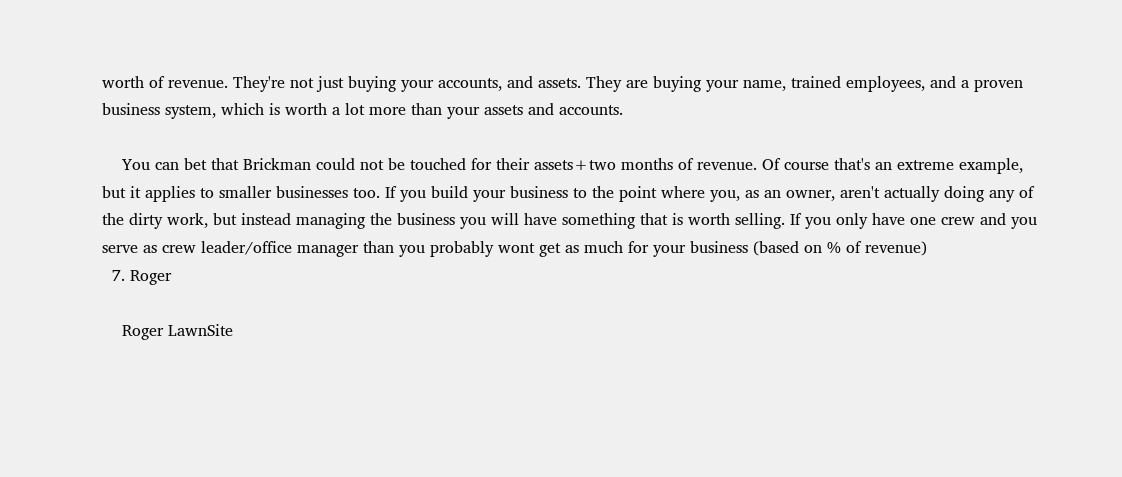worth of revenue. They're not just buying your accounts, and assets. They are buying your name, trained employees, and a proven business system, which is worth a lot more than your assets and accounts.

    You can bet that Brickman could not be touched for their assets+two months of revenue. Of course that's an extreme example, but it applies to smaller businesses too. If you build your business to the point where you, as an owner, aren't actually doing any of the dirty work, but instead managing the business you will have something that is worth selling. If you only have one crew and you serve as crew leader/office manager than you probably wont get as much for your business (based on % of revenue)
  7. Roger

    Roger LawnSite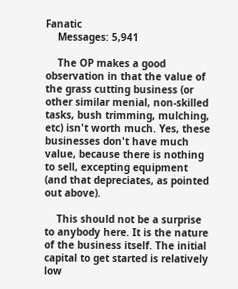Fanatic
    Messages: 5,941

    The OP makes a good observation in that the value of the grass cutting business (or other similar menial, non-skilled tasks, bush trimming, mulching, etc) isn't worth much. Yes, these businesses don't have much value, because there is nothing to sell, excepting equipment (and that depreciates, as pointed out above).

    This should not be a surprise to anybody here. It is the nature of the business itself. The initial capital to get started is relatively low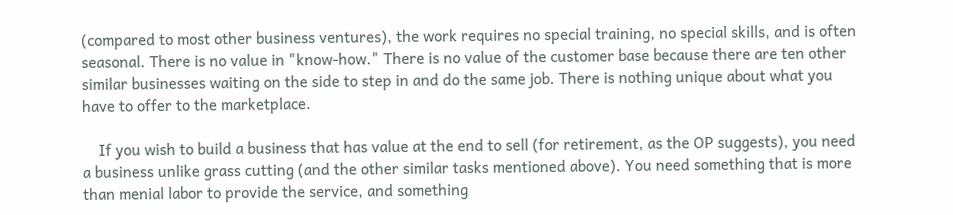(compared to most other business ventures), the work requires no special training, no special skills, and is often seasonal. There is no value in "know-how." There is no value of the customer base because there are ten other similar businesses waiting on the side to step in and do the same job. There is nothing unique about what you have to offer to the marketplace.

    If you wish to build a business that has value at the end to sell (for retirement, as the OP suggests), you need a business unlike grass cutting (and the other similar tasks mentioned above). You need something that is more than menial labor to provide the service, and something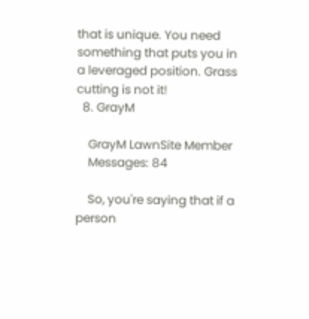that is unique. You need something that puts you in a leveraged position. Grass cutting is not it!
  8. GrayM

    GrayM LawnSite Member
    Messages: 84

    So, you're saying that if a person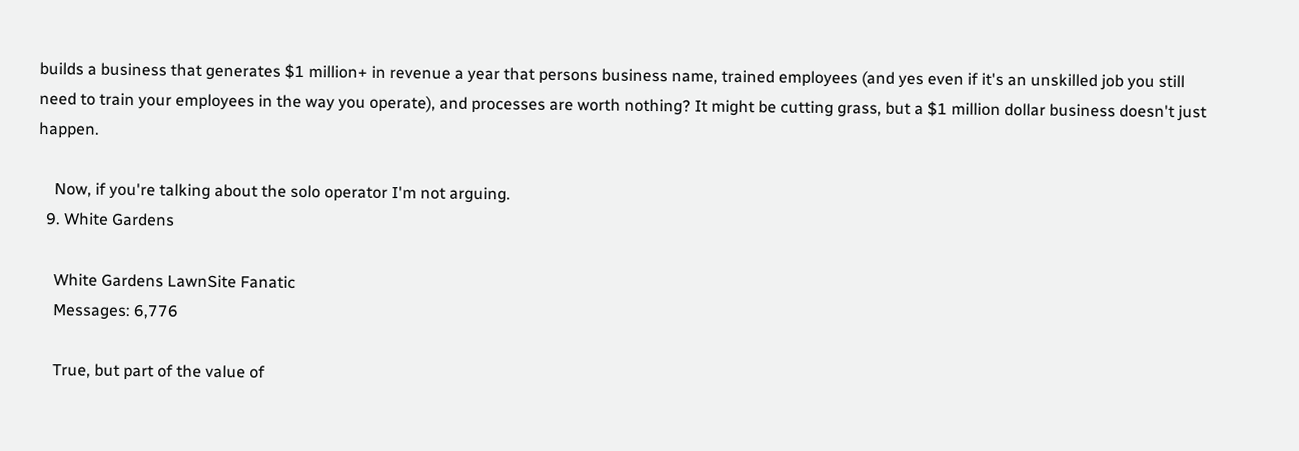builds a business that generates $1 million+ in revenue a year that persons business name, trained employees (and yes even if it's an unskilled job you still need to train your employees in the way you operate), and processes are worth nothing? It might be cutting grass, but a $1 million dollar business doesn't just happen.

    Now, if you're talking about the solo operator I'm not arguing.
  9. White Gardens

    White Gardens LawnSite Fanatic
    Messages: 6,776

    True, but part of the value of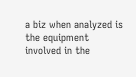a biz when analyzed is the equipment involved in the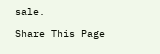sale.

Share This Page